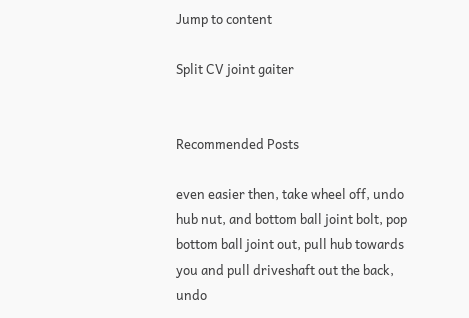Jump to content

Split CV joint gaiter


Recommended Posts

even easier then, take wheel off, undo hub nut, and bottom ball joint bolt, pop bottom ball joint out, pull hub towards you and pull driveshaft out the back, undo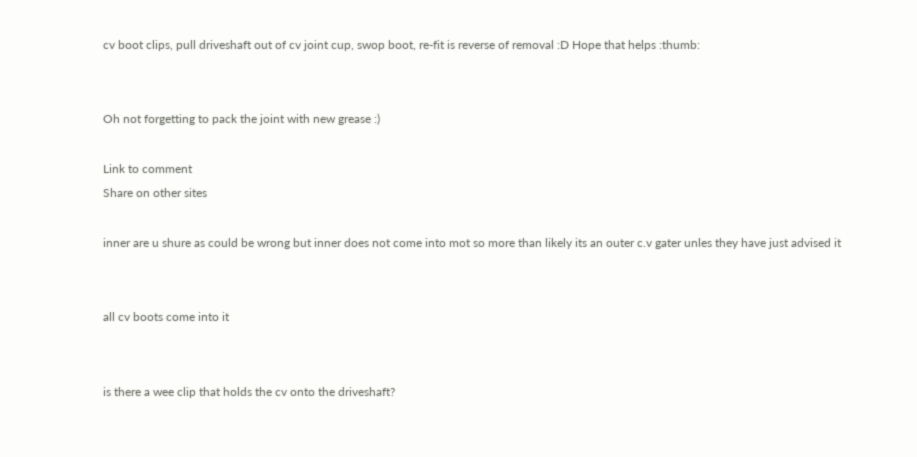cv boot clips, pull driveshaft out of cv joint cup, swop boot, re-fit is reverse of removal :D Hope that helps :thumb:


Oh not forgetting to pack the joint with new grease :)

Link to comment
Share on other sites

inner are u shure as could be wrong but inner does not come into mot so more than likely its an outer c.v gater unles they have just advised it


all cv boots come into it


is there a wee clip that holds the cv onto the driveshaft?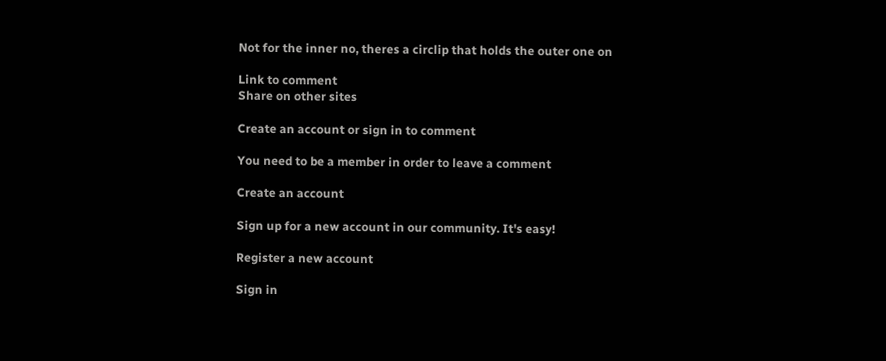Not for the inner no, theres a circlip that holds the outer one on

Link to comment
Share on other sites

Create an account or sign in to comment

You need to be a member in order to leave a comment

Create an account

Sign up for a new account in our community. It's easy!

Register a new account

Sign in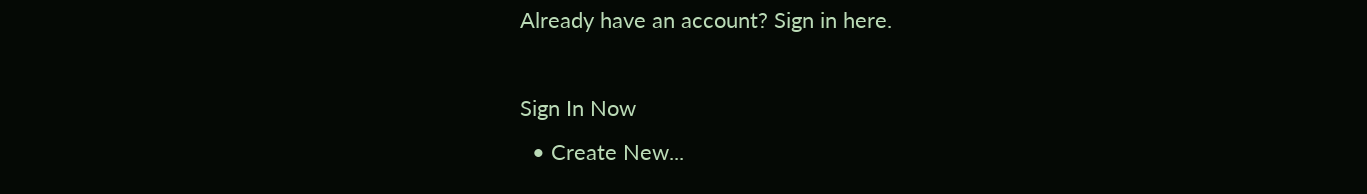Already have an account? Sign in here.

Sign In Now
  • Create New...